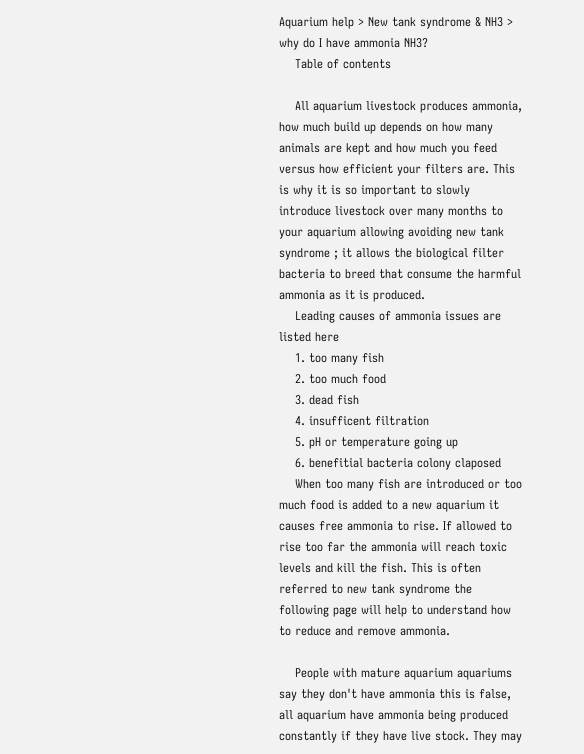Aquarium help > New tank syndrome & NH3 > why do I have ammonia NH3?
    Table of contents

    All aquarium livestock produces ammonia, how much build up depends on how many animals are kept and how much you feed versus how efficient your filters are. This is why it is so important to slowly introduce livestock over many months to your aquarium allowing avoiding new tank syndrome ; it allows the biological filter bacteria to breed that consume the harmful ammonia as it is produced.
    Leading causes of ammonia issues are listed here
    1. too many fish
    2. too much food
    3. dead fish
    4. insufficent filtration
    5. pH or temperature going up
    6. benefitial bacteria colony claposed
    When too many fish are introduced or too much food is added to a new aquarium it causes free ammonia to rise. If allowed to rise too far the ammonia will reach toxic levels and kill the fish. This is often referred to new tank syndrome the following page will help to understand how to reduce and remove ammonia.

    People with mature aquarium aquariums say they don't have ammonia this is false, all aquarium have ammonia being produced constantly if they have live stock. They may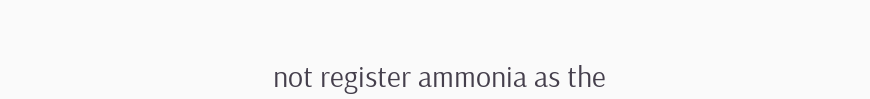not register ammonia as the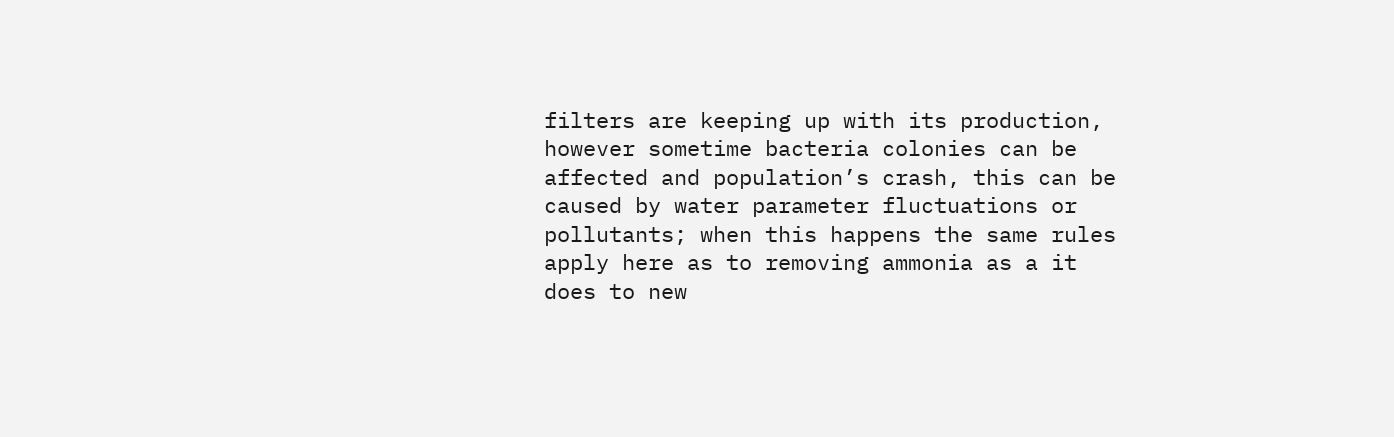filters are keeping up with its production, however sometime bacteria colonies can be affected and population’s crash, this can be caused by water parameter fluctuations or pollutants; when this happens the same rules apply here as to removing ammonia as a it does to new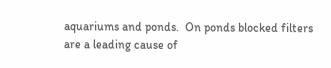aquariums and ponds.  On ponds blocked filters are a leading cause of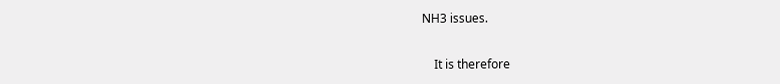NH3 issues.


    It is therefore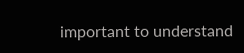important to understand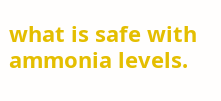what is safe with ammonia levels.